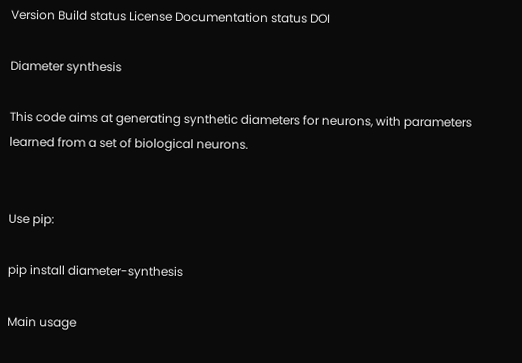Version Build status License Documentation status DOI

Diameter synthesis

This code aims at generating synthetic diameters for neurons, with parameters learned from a set of biological neurons.


Use pip:

pip install diameter-synthesis

Main usage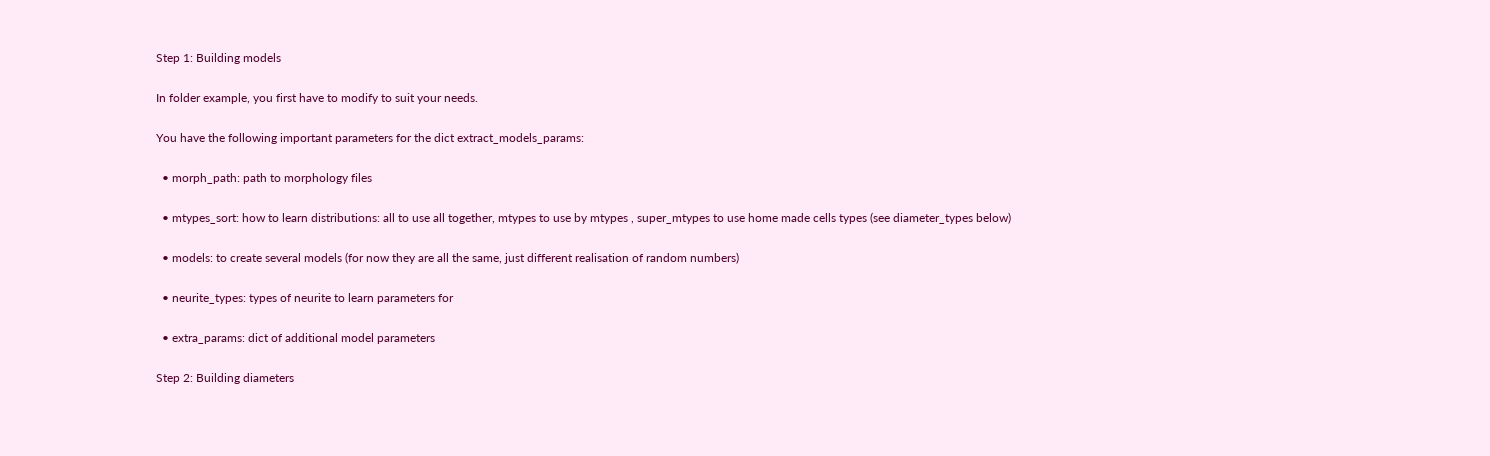Step 1: Building models

In folder example, you first have to modify to suit your needs.

You have the following important parameters for the dict extract_models_params:

  • morph_path: path to morphology files

  • mtypes_sort: how to learn distributions: all to use all together, mtypes to use by mtypes , super_mtypes to use home made cells types (see diameter_types below)

  • models: to create several models (for now they are all the same, just different realisation of random numbers)

  • neurite_types: types of neurite to learn parameters for

  • extra_params: dict of additional model parameters

Step 2: Building diameters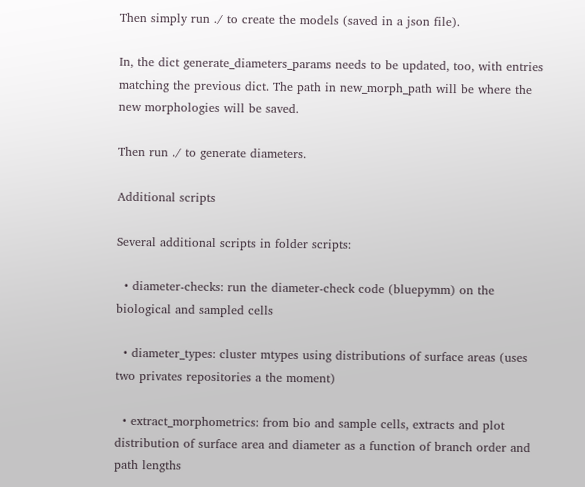Then simply run ./ to create the models (saved in a json file).

In, the dict generate_diameters_params needs to be updated, too, with entries matching the previous dict. The path in new_morph_path will be where the new morphologies will be saved.

Then run ./ to generate diameters.

Additional scripts

Several additional scripts in folder scripts:

  • diameter-checks: run the diameter-check code (bluepymm) on the biological and sampled cells

  • diameter_types: cluster mtypes using distributions of surface areas (uses two privates repositories a the moment)

  • extract_morphometrics: from bio and sample cells, extracts and plot distribution of surface area and diameter as a function of branch order and path lengths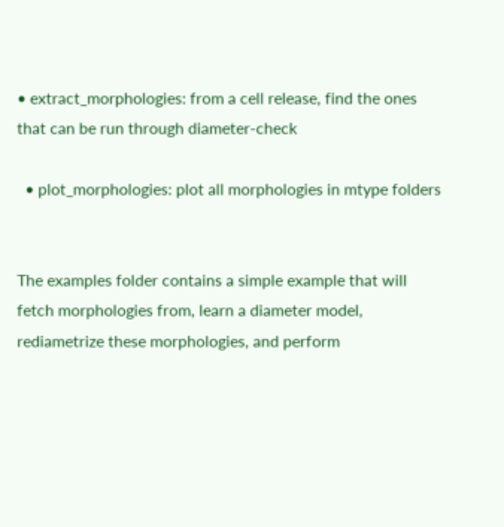• extract_morphologies: from a cell release, find the ones that can be run through diameter-check

  • plot_morphologies: plot all morphologies in mtype folders


The examples folder contains a simple example that will fetch morphologies from, learn a diameter model, rediametrize these morphologies, and perform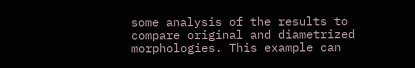some analysis of the results to compare original and diametrized morphologies. This example can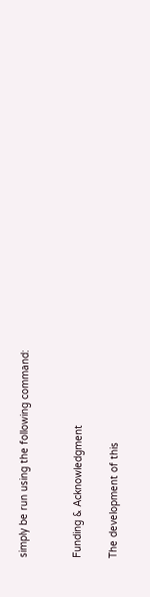simply be run using the following command:


Funding & Acknowledgment

The development of this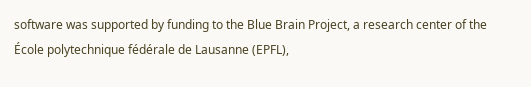software was supported by funding to the Blue Brain Project, a research center of the École polytechnique fédérale de Lausanne (EPFL),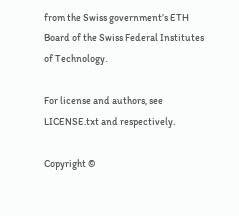from the Swiss government’s ETH Board of the Swiss Federal Institutes of Technology.

For license and authors, see LICENSE.txt and respectively.

Copyright ©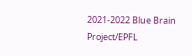2021-2022 Blue Brain Project/EPFL